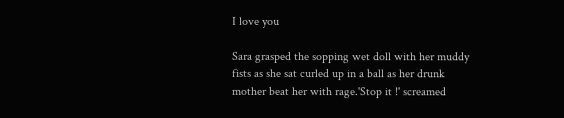I love you

Sara grasped the sopping wet doll with her muddy fists as she sat curled up in a ball as her drunk mother beat her with rage.'Stop it !' screamed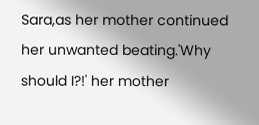Sara,as her mother continued her unwanted beating.'Why should I?!' her mother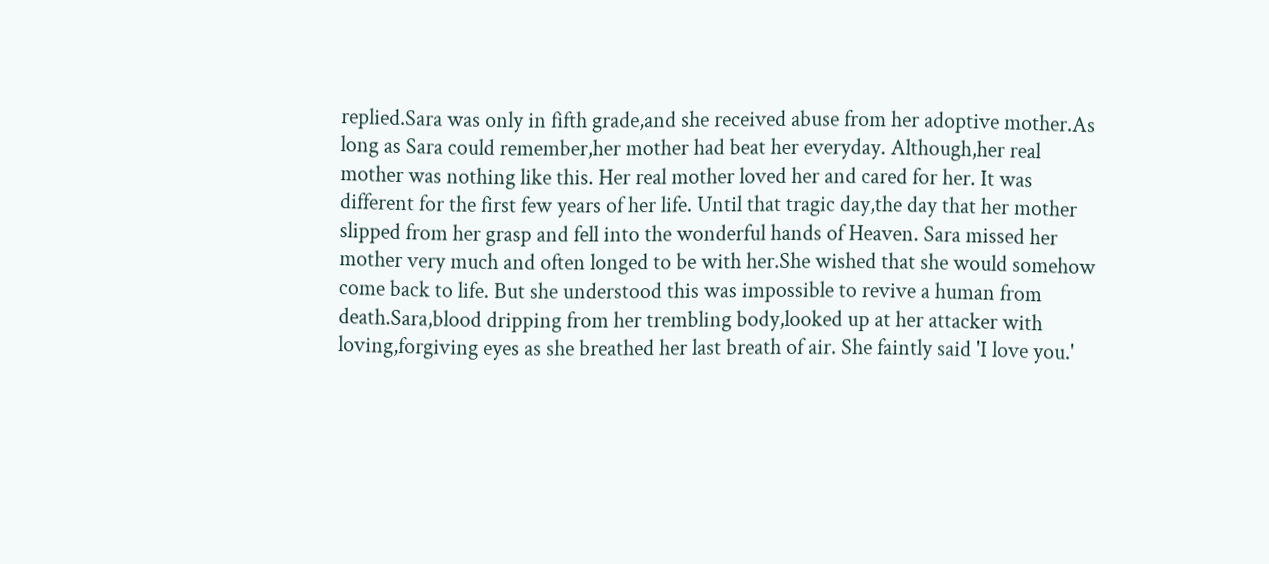replied.Sara was only in fifth grade,and she received abuse from her adoptive mother.As long as Sara could remember,her mother had beat her everyday. Although,her real mother was nothing like this. Her real mother loved her and cared for her. It was different for the first few years of her life. Until that tragic day,the day that her mother slipped from her grasp and fell into the wonderful hands of Heaven. Sara missed her mother very much and often longed to be with her.She wished that she would somehow come back to life. But she understood this was impossible to revive a human from death.Sara,blood dripping from her trembling body,looked up at her attacker with loving,forgiving eyes as she breathed her last breath of air. She faintly said 'I love you.'